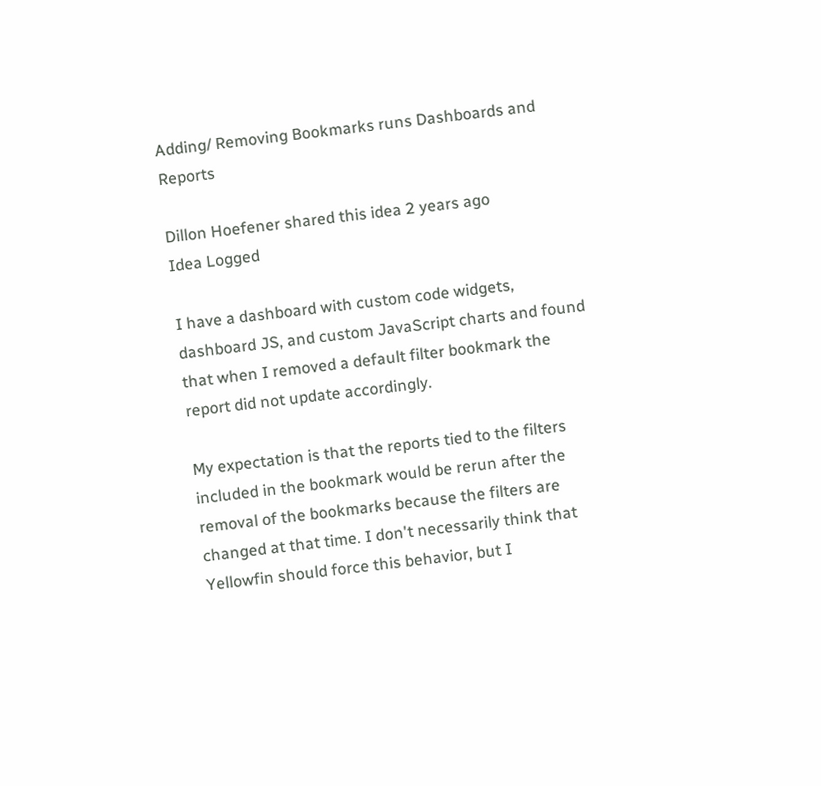Adding/ Removing Bookmarks runs Dashboards and Reports

Dillon Hoefener shared this idea 2 years ago
Idea Logged

I have a dashboard with custom code widgets, dashboard JS, and custom JavaScript charts and found that when I removed a default filter bookmark the report did not update accordingly.

My expectation is that the reports tied to the filters included in the bookmark would be rerun after the removal of the bookmarks because the filters are changed at that time. I don't necessarily think that Yellowfin should force this behavior, but I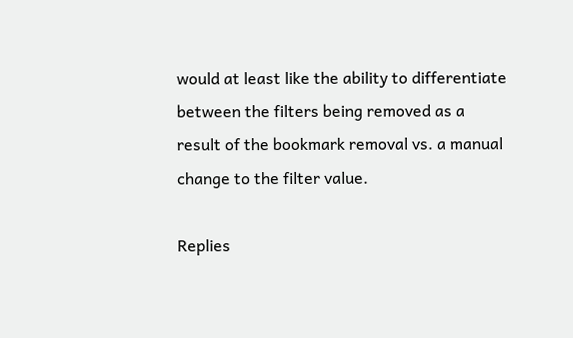would at least like the ability to differentiate between the filters being removed as a result of the bookmark removal vs. a manual change to the filter value.

Replies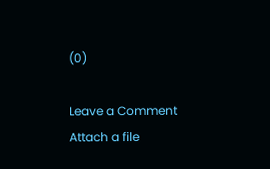(0)

Leave a Comment
Attach a file